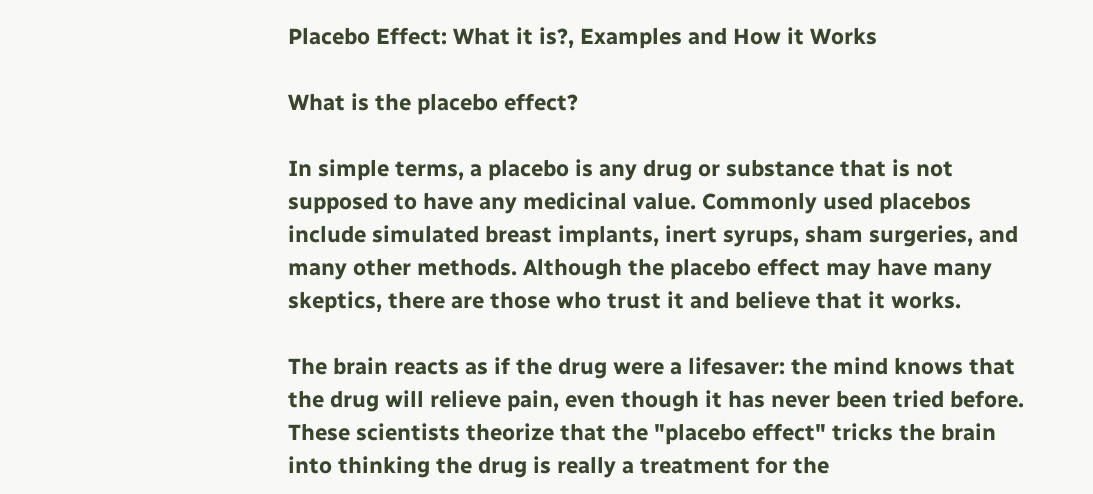Placebo Effect: What it is?, Examples and How it Works

What is the placebo effect?

In simple terms, a placebo is any drug or substance that is not supposed to have any medicinal value. Commonly used placebos include simulated breast implants, inert syrups, sham surgeries, and many other methods. Although the placebo effect may have many skeptics, there are those who trust it and believe that it works.

The brain reacts as if the drug were a lifesaver: the mind knows that the drug will relieve pain, even though it has never been tried before. These scientists theorize that the "placebo effect" tricks the brain into thinking the drug is really a treatment for the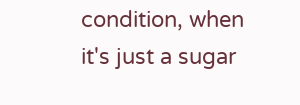condition, when it's just a sugar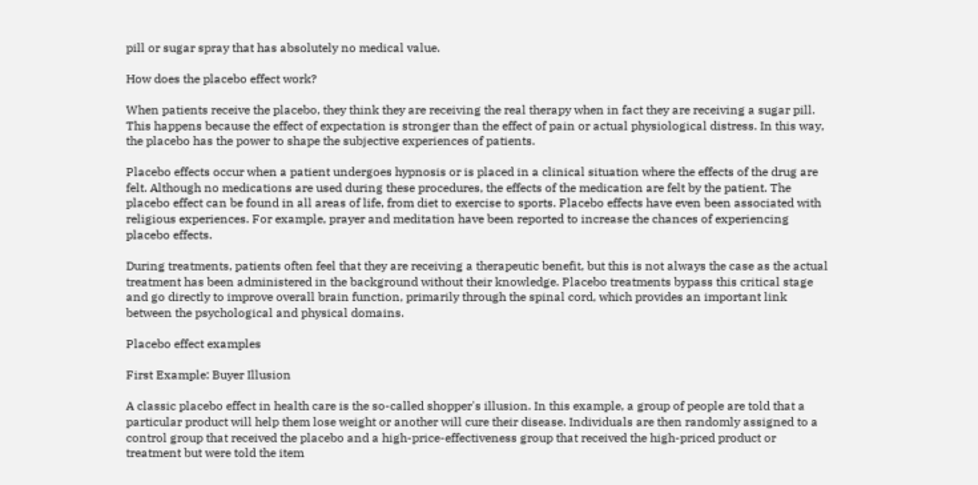pill or sugar spray that has absolutely no medical value.

How does the placebo effect work?

When patients receive the placebo, they think they are receiving the real therapy when in fact they are receiving a sugar pill. This happens because the effect of expectation is stronger than the effect of pain or actual physiological distress. In this way, the placebo has the power to shape the subjective experiences of patients.

Placebo effects occur when a patient undergoes hypnosis or is placed in a clinical situation where the effects of the drug are felt. Although no medications are used during these procedures, the effects of the medication are felt by the patient. The placebo effect can be found in all areas of life, from diet to exercise to sports. Placebo effects have even been associated with religious experiences. For example, prayer and meditation have been reported to increase the chances of experiencing placebo effects.

During treatments, patients often feel that they are receiving a therapeutic benefit, but this is not always the case as the actual treatment has been administered in the background without their knowledge. Placebo treatments bypass this critical stage and go directly to improve overall brain function, primarily through the spinal cord, which provides an important link between the psychological and physical domains.

Placebo effect examples

First Example: Buyer Illusion

A classic placebo effect in health care is the so-called shopper's illusion. In this example, a group of people are told that a particular product will help them lose weight or another will cure their disease. Individuals are then randomly assigned to a control group that received the placebo and a high-price-effectiveness group that received the high-priced product or treatment but were told the item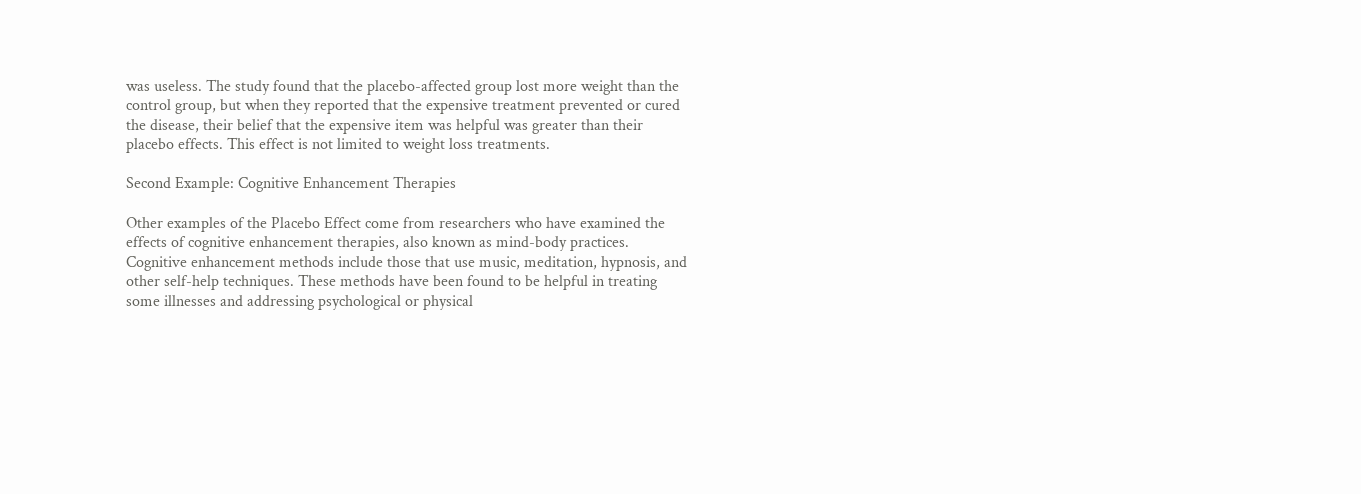was useless. The study found that the placebo-affected group lost more weight than the control group, but when they reported that the expensive treatment prevented or cured the disease, their belief that the expensive item was helpful was greater than their placebo effects. This effect is not limited to weight loss treatments.

Second Example: Cognitive Enhancement Therapies

Other examples of the Placebo Effect come from researchers who have examined the effects of cognitive enhancement therapies, also known as mind-body practices. Cognitive enhancement methods include those that use music, meditation, hypnosis, and other self-help techniques. These methods have been found to be helpful in treating some illnesses and addressing psychological or physical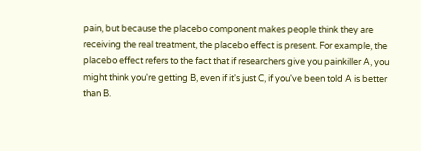pain, but because the placebo component makes people think they are receiving the real treatment, the placebo effect is present. For example, the placebo effect refers to the fact that if researchers give you painkiller A, you might think you're getting B, even if it's just C, if you've been told A is better than B.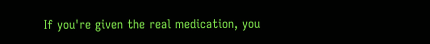If you're given the real medication, you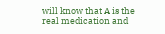will know that A is the real medication and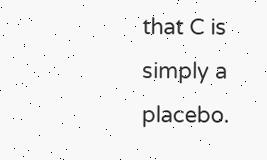that C is simply a placebo.